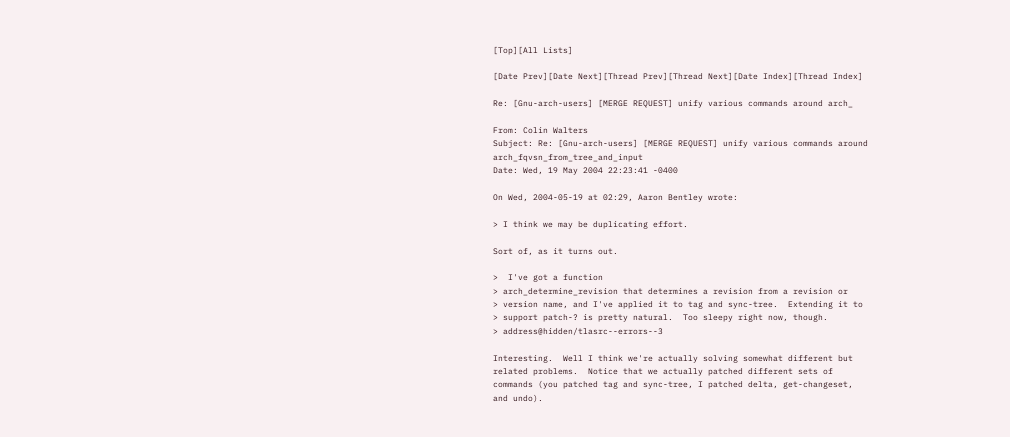[Top][All Lists]

[Date Prev][Date Next][Thread Prev][Thread Next][Date Index][Thread Index]

Re: [Gnu-arch-users] [MERGE REQUEST] unify various commands around arch_

From: Colin Walters
Subject: Re: [Gnu-arch-users] [MERGE REQUEST] unify various commands around arch_fqvsn_from_tree_and_input
Date: Wed, 19 May 2004 22:23:41 -0400

On Wed, 2004-05-19 at 02:29, Aaron Bentley wrote:

> I think we may be duplicating effort.

Sort of, as it turns out.

>  I've got a function
> arch_determine_revision that determines a revision from a revision or
> version name, and I've applied it to tag and sync-tree.  Extending it to
> support patch-? is pretty natural.  Too sleepy right now, though.
> address@hidden/tlasrc--errors--3

Interesting.  Well I think we're actually solving somewhat different but
related problems.  Notice that we actually patched different sets of
commands (you patched tag and sync-tree, I patched delta, get-changeset,
and undo).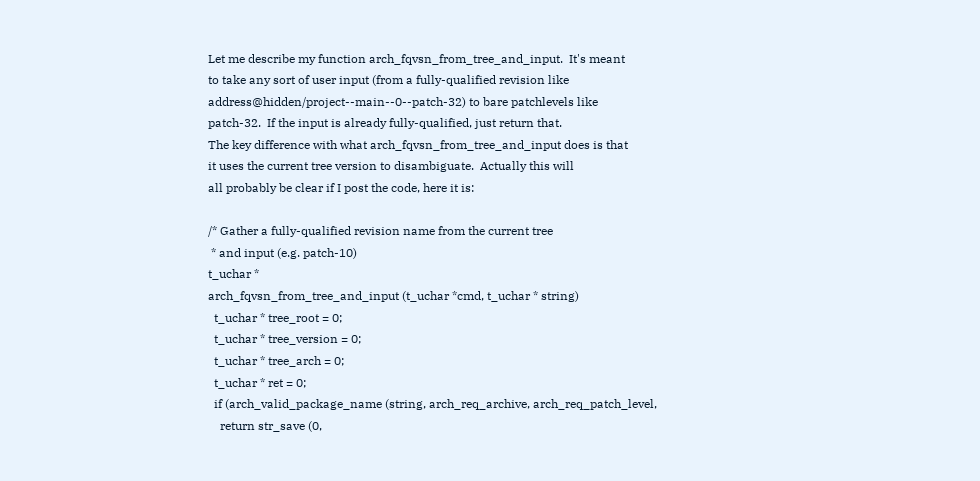Let me describe my function arch_fqvsn_from_tree_and_input.  It's meant
to take any sort of user input (from a fully-qualified revision like
address@hidden/project--main--0--patch-32) to bare patchlevels like
patch-32.  If the input is already fully-qualified, just return that.
The key difference with what arch_fqvsn_from_tree_and_input does is that
it uses the current tree version to disambiguate.  Actually this will
all probably be clear if I post the code, here it is:

/* Gather a fully-qualified revision name from the current tree
 * and input (e.g. patch-10)
t_uchar *
arch_fqvsn_from_tree_and_input (t_uchar *cmd, t_uchar * string)
  t_uchar * tree_root = 0;
  t_uchar * tree_version = 0;
  t_uchar * tree_arch = 0;
  t_uchar * ret = 0;
  if (arch_valid_package_name (string, arch_req_archive, arch_req_patch_level,
    return str_save (0,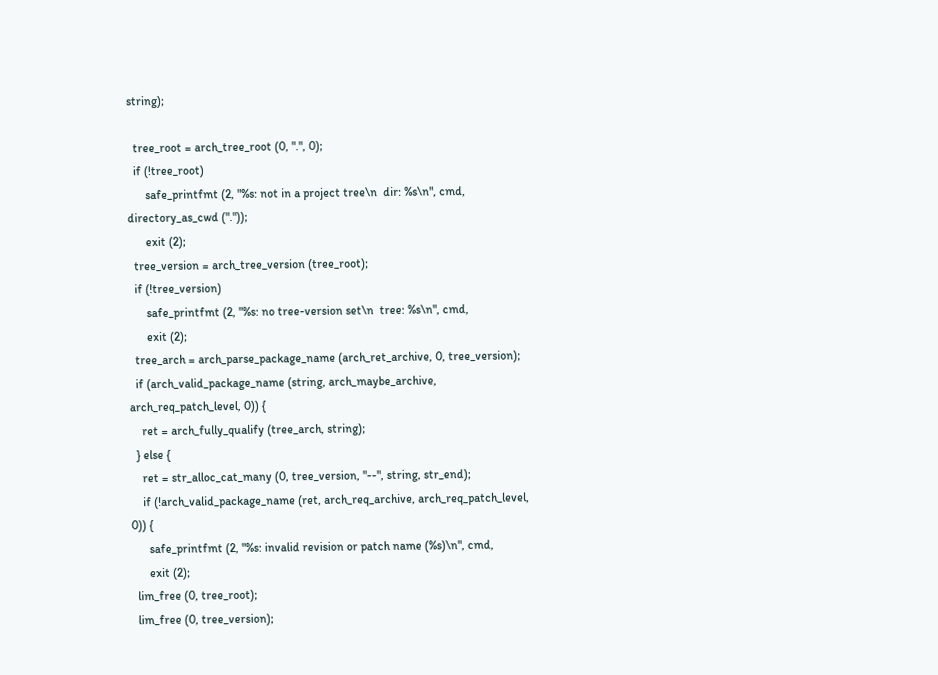string);

  tree_root = arch_tree_root (0, ".", 0);
  if (!tree_root)
      safe_printfmt (2, "%s: not in a project tree\n  dir: %s\n", cmd,
directory_as_cwd ("."));
      exit (2);
  tree_version = arch_tree_version (tree_root);
  if (!tree_version)
      safe_printfmt (2, "%s: no tree-version set\n  tree: %s\n", cmd,
      exit (2);
  tree_arch = arch_parse_package_name (arch_ret_archive, 0, tree_version);
  if (arch_valid_package_name (string, arch_maybe_archive,
arch_req_patch_level, 0)) {
    ret = arch_fully_qualify (tree_arch, string);
  } else {
    ret = str_alloc_cat_many (0, tree_version, "--", string, str_end);
    if (!arch_valid_package_name (ret, arch_req_archive, arch_req_patch_level,
0)) {
      safe_printfmt (2, "%s: invalid revision or patch name (%s)\n", cmd,
      exit (2);
  lim_free (0, tree_root);
  lim_free (0, tree_version);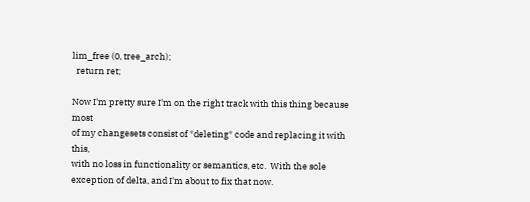lim_free (0, tree_arch);
  return ret;

Now I'm pretty sure I'm on the right track with this thing because most
of my changesets consist of *deleting* code and replacing it with this,
with no loss in functionality or semantics, etc.  With the sole
exception of delta, and I'm about to fix that now.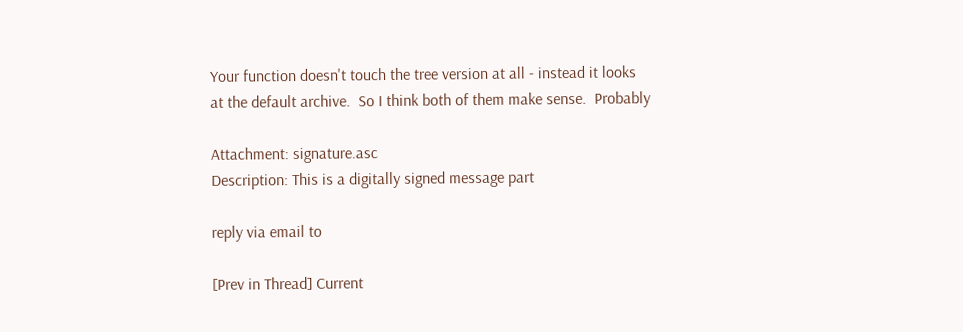Your function doesn't touch the tree version at all - instead it looks
at the default archive.  So I think both of them make sense.  Probably

Attachment: signature.asc
Description: This is a digitally signed message part

reply via email to

[Prev in Thread] Current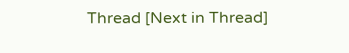Thread [Next in Thread]